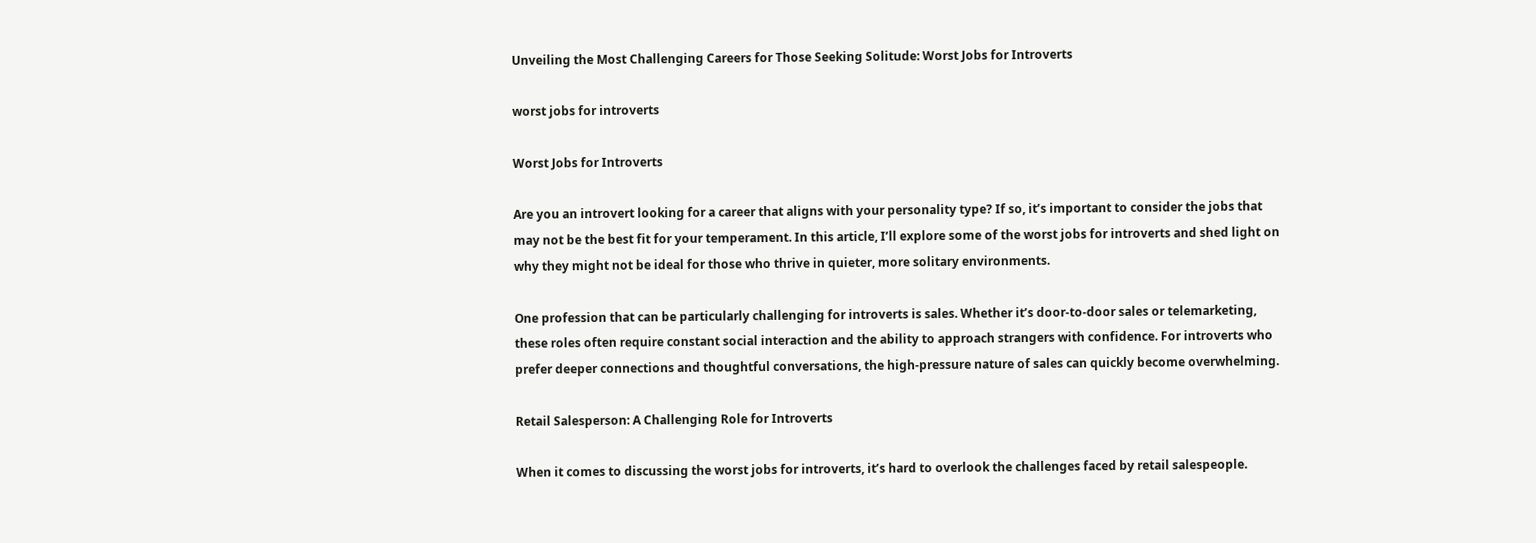Unveiling the Most Challenging Careers for Those Seeking Solitude: Worst Jobs for Introverts

worst jobs for introverts

Worst Jobs for Introverts

Are you an introvert looking for a career that aligns with your personality type? If so, it’s important to consider the jobs that may not be the best fit for your temperament. In this article, I’ll explore some of the worst jobs for introverts and shed light on why they might not be ideal for those who thrive in quieter, more solitary environments.

One profession that can be particularly challenging for introverts is sales. Whether it’s door-to-door sales or telemarketing, these roles often require constant social interaction and the ability to approach strangers with confidence. For introverts who prefer deeper connections and thoughtful conversations, the high-pressure nature of sales can quickly become overwhelming.

Retail Salesperson: A Challenging Role for Introverts

When it comes to discussing the worst jobs for introverts, it’s hard to overlook the challenges faced by retail salespeople.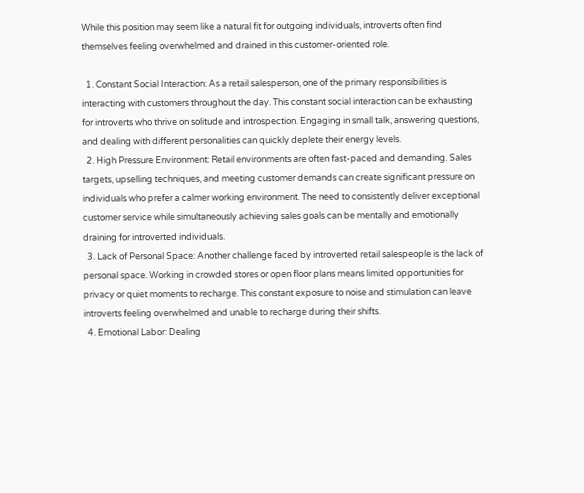While this position may seem like a natural fit for outgoing individuals, introverts often find themselves feeling overwhelmed and drained in this customer-oriented role.

  1. Constant Social Interaction: As a retail salesperson, one of the primary responsibilities is interacting with customers throughout the day. This constant social interaction can be exhausting for introverts who thrive on solitude and introspection. Engaging in small talk, answering questions, and dealing with different personalities can quickly deplete their energy levels.
  2. High Pressure Environment: Retail environments are often fast-paced and demanding. Sales targets, upselling techniques, and meeting customer demands can create significant pressure on individuals who prefer a calmer working environment. The need to consistently deliver exceptional customer service while simultaneously achieving sales goals can be mentally and emotionally draining for introverted individuals.
  3. Lack of Personal Space: Another challenge faced by introverted retail salespeople is the lack of personal space. Working in crowded stores or open floor plans means limited opportunities for privacy or quiet moments to recharge. This constant exposure to noise and stimulation can leave introverts feeling overwhelmed and unable to recharge during their shifts.
  4. Emotional Labor: Dealing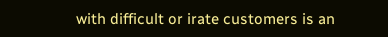with difficult or irate customers is an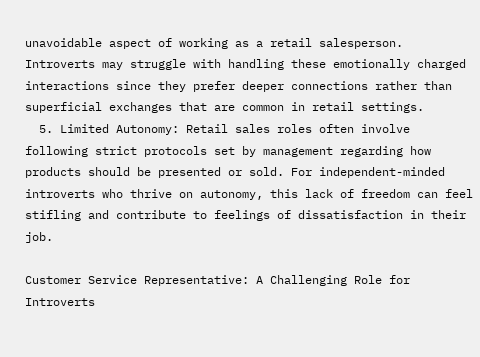unavoidable aspect of working as a retail salesperson. Introverts may struggle with handling these emotionally charged interactions since they prefer deeper connections rather than superficial exchanges that are common in retail settings.
  5. Limited Autonomy: Retail sales roles often involve following strict protocols set by management regarding how products should be presented or sold. For independent-minded introverts who thrive on autonomy, this lack of freedom can feel stifling and contribute to feelings of dissatisfaction in their job.

Customer Service Representative: A Challenging Role for Introverts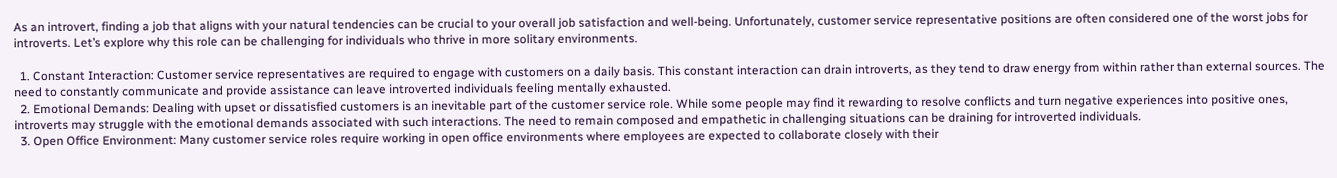As an introvert, finding a job that aligns with your natural tendencies can be crucial to your overall job satisfaction and well-being. Unfortunately, customer service representative positions are often considered one of the worst jobs for introverts. Let’s explore why this role can be challenging for individuals who thrive in more solitary environments.

  1. Constant Interaction: Customer service representatives are required to engage with customers on a daily basis. This constant interaction can drain introverts, as they tend to draw energy from within rather than external sources. The need to constantly communicate and provide assistance can leave introverted individuals feeling mentally exhausted.
  2. Emotional Demands: Dealing with upset or dissatisfied customers is an inevitable part of the customer service role. While some people may find it rewarding to resolve conflicts and turn negative experiences into positive ones, introverts may struggle with the emotional demands associated with such interactions. The need to remain composed and empathetic in challenging situations can be draining for introverted individuals.
  3. Open Office Environment: Many customer service roles require working in open office environments where employees are expected to collaborate closely with their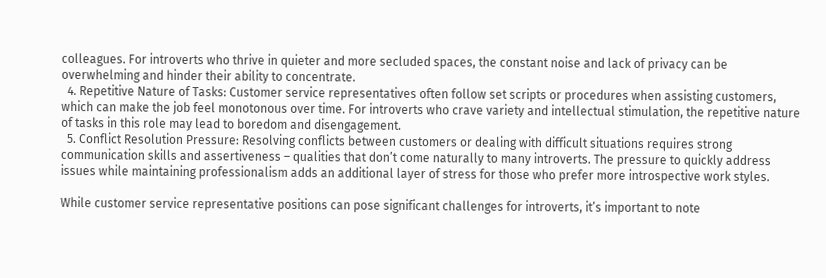colleagues. For introverts who thrive in quieter and more secluded spaces, the constant noise and lack of privacy can be overwhelming and hinder their ability to concentrate.
  4. Repetitive Nature of Tasks: Customer service representatives often follow set scripts or procedures when assisting customers, which can make the job feel monotonous over time. For introverts who crave variety and intellectual stimulation, the repetitive nature of tasks in this role may lead to boredom and disengagement.
  5. Conflict Resolution Pressure: Resolving conflicts between customers or dealing with difficult situations requires strong communication skills and assertiveness – qualities that don’t come naturally to many introverts. The pressure to quickly address issues while maintaining professionalism adds an additional layer of stress for those who prefer more introspective work styles.

While customer service representative positions can pose significant challenges for introverts, it’s important to note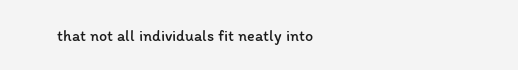that not all individuals fit neatly into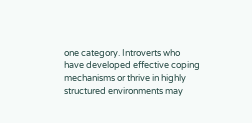one category. Introverts who have developed effective coping mechanisms or thrive in highly structured environments may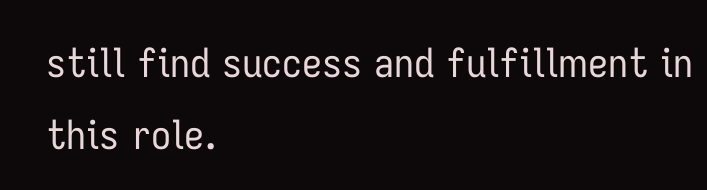still find success and fulfillment in this role.